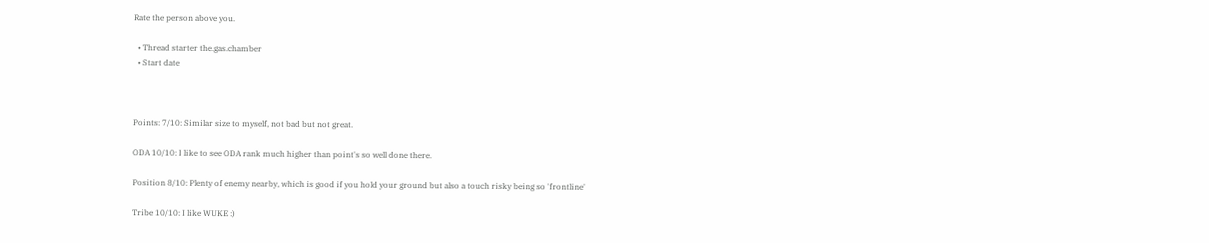Rate the person above you.

  • Thread starter the.gas.chamber
  • Start date



Points: 7/10: Similar size to myself, not bad but not great.

ODA 10/10: I like to see ODA rank much higher than point's so well done there.

Position 8/10: Plenty of enemy nearby, which is good if you hold your ground but also a touch risky being so 'frontline'

Tribe 10/10: I like WUKE :)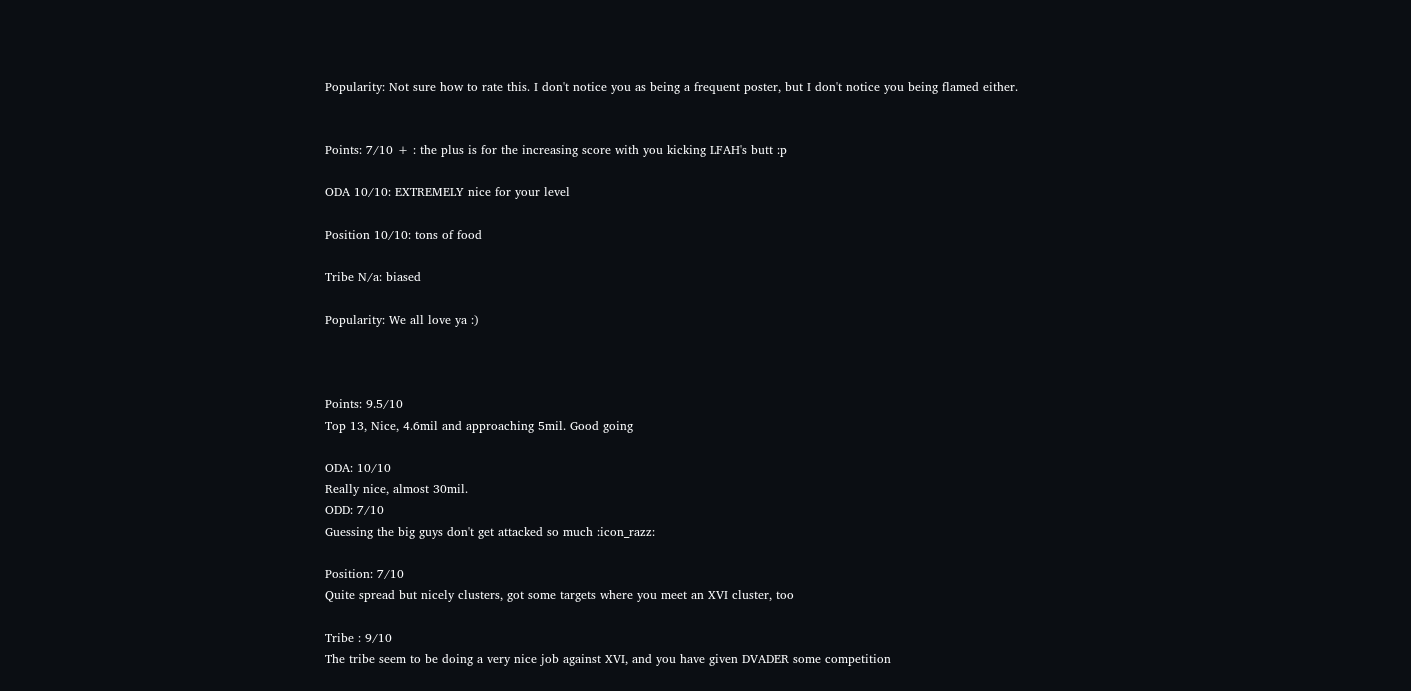Popularity: Not sure how to rate this. I don't notice you as being a frequent poster, but I don't notice you being flamed either.


Points: 7/10 + : the plus is for the increasing score with you kicking LFAH's butt :p

ODA 10/10: EXTREMELY nice for your level

Position 10/10: tons of food

Tribe N/a: biased

Popularity: We all love ya :)



Points: 9.5/10
Top 13, Nice, 4.6mil and approaching 5mil. Good going

ODA: 10/10
Really nice, almost 30mil.
ODD: 7/10
Guessing the big guys don't get attacked so much :icon_razz:

Position: 7/10
Quite spread but nicely clusters, got some targets where you meet an XVI cluster, too

Tribe : 9/10
The tribe seem to be doing a very nice job against XVI, and you have given DVADER some competition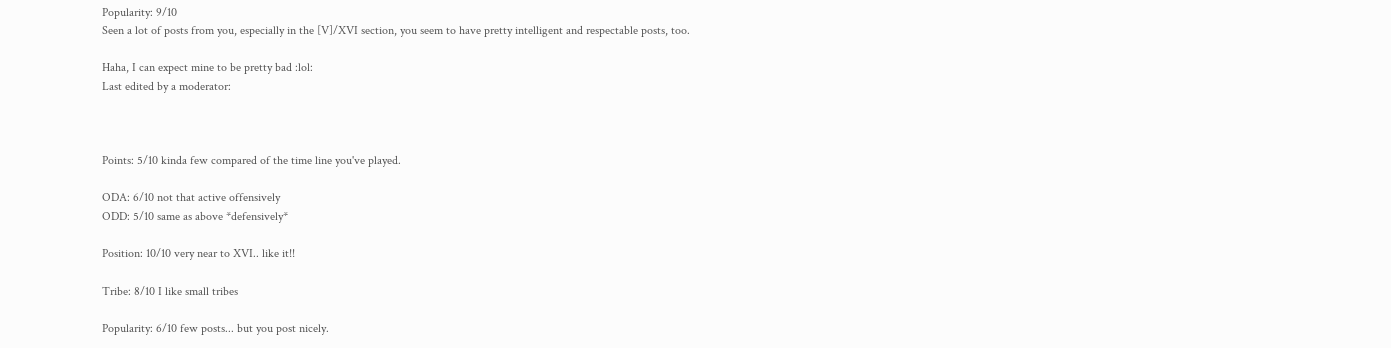Popularity: 9/10
Seen a lot of posts from you, especially in the [V]/XVI section, you seem to have pretty intelligent and respectable posts, too.

Haha, I can expect mine to be pretty bad :lol:
Last edited by a moderator:



Points: 5/10 kinda few compared of the time line you've played.

ODA: 6/10 not that active offensively
ODD: 5/10 same as above *defensively*

Position: 10/10 very near to XVI.. like it!!

Tribe: 8/10 I like small tribes

Popularity: 6/10 few posts... but you post nicely.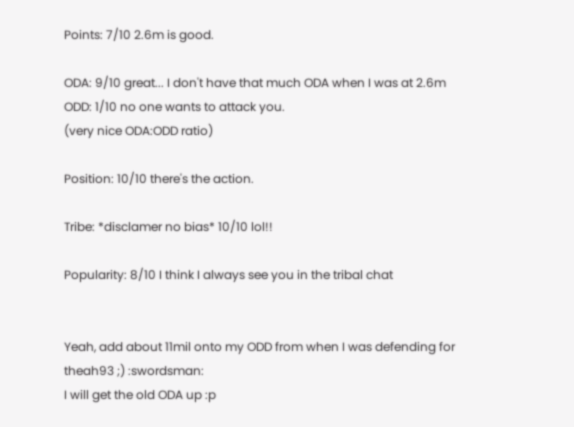Points: 7/10 2.6m is good.

ODA: 9/10 great... I don't have that much ODA when I was at 2.6m
ODD: 1/10 no one wants to attack you.
(very nice ODA:ODD ratio)

Position: 10/10 there's the action.

Tribe: *disclamer no bias* 10/10 lol!!

Popularity: 8/10 I think I always see you in the tribal chat


Yeah, add about 11mil onto my ODD from when I was defending for theah93 ;) :swordsman:
I will get the old ODA up :p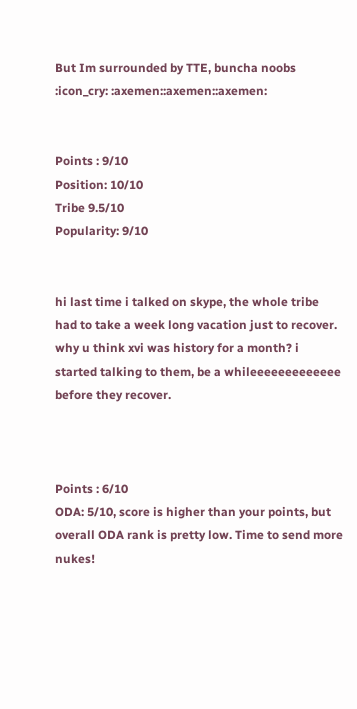But Im surrounded by TTE, buncha noobs :icon_cry: :axemen::axemen::axemen:


Points : 9/10
Position: 10/10
Tribe 9.5/10
Popularity: 9/10


hi last time i talked on skype, the whole tribe had to take a week long vacation just to recover. why u think xvi was history for a month? i started talking to them, be a whileeeeeeeeeeeee before they recover.



Points : 6/10
ODA: 5/10, score is higher than your points, but overall ODA rank is pretty low. Time to send more nukes!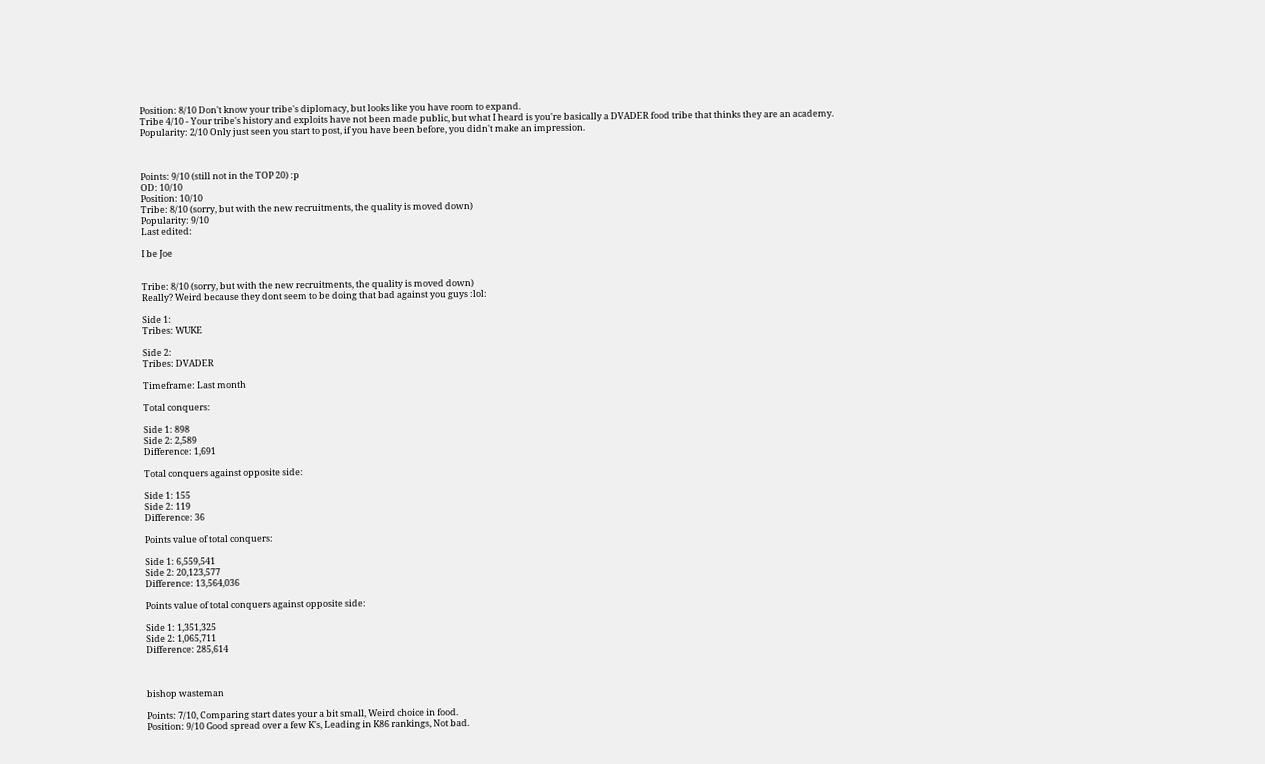Position: 8/10 Don't know your tribe's diplomacy, but looks like you have room to expand.
Tribe 4/10 - Your tribe's history and exploits have not been made public, but what I heard is you're basically a DVADER food tribe that thinks they are an academy.
Popularity: 2/10 Only just seen you start to post, if you have been before, you didn't make an impression.



Points: 9/10 (still not in the TOP 20) :p
OD: 10/10
Position: 10/10
Tribe: 8/10 (sorry, but with the new recruitments, the quality is moved down)
Popularity: 9/10
Last edited:

I be Joe


Tribe: 8/10 (sorry, but with the new recruitments, the quality is moved down)
Really? Weird because they dont seem to be doing that bad against you guys :lol:

Side 1:
Tribes: WUKE

Side 2:
Tribes: DVADER

Timeframe: Last month

Total conquers:

Side 1: 898
Side 2: 2,589
Difference: 1,691

Total conquers against opposite side:

Side 1: 155
Side 2: 119
Difference: 36

Points value of total conquers:

Side 1: 6,559,541
Side 2: 20,123,577
Difference: 13,564,036

Points value of total conquers against opposite side:

Side 1: 1,351,325
Side 2: 1,065,711
Difference: 285,614



bishop wasteman

Points: 7/10, Comparing start dates your a bit small, Weird choice in food.
Position: 9/10 Good spread over a few K's, Leading in K86 rankings, Not bad.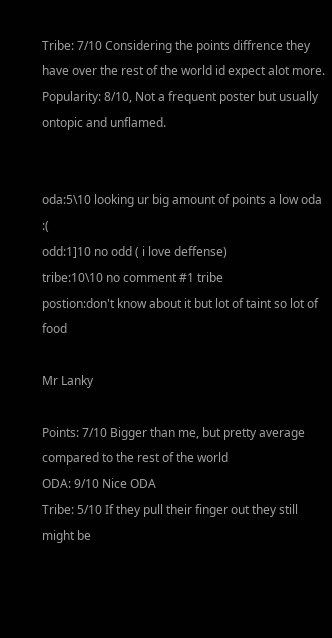Tribe: 7/10 Considering the points diffrence they have over the rest of the world id expect alot more.
Popularity: 8/10, Not a frequent poster but usually ontopic and unflamed.


oda:5\10 looking ur big amount of points a low oda :(
odd:1]10 no odd ( i love deffense)
tribe:10\10 no comment #1 tribe
postion:don't know about it but lot of taint so lot of food

Mr Lanky

Points: 7/10 Bigger than me, but pretty average compared to the rest of the world
ODA: 9/10 Nice ODA
Tribe: 5/10 If they pull their finger out they still might be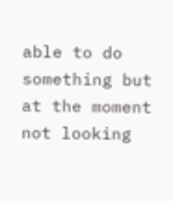able to do something but at the moment not looking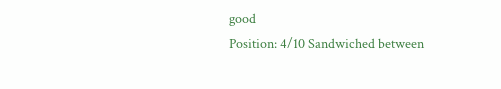good
Position: 4/10 Sandwiched between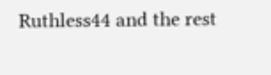Ruthless44 and the rest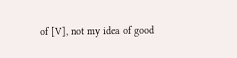of [V], not my idea of good